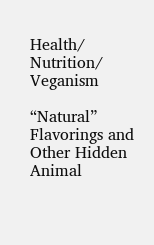Health/ Nutrition/ Veganism

“Natural” Flavorings and Other Hidden Animal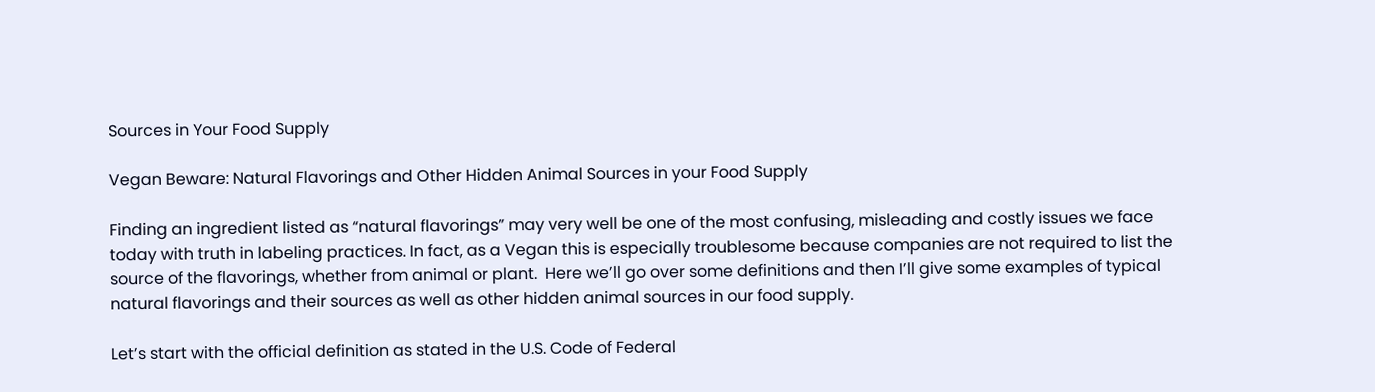Sources in Your Food Supply

Vegan Beware: Natural Flavorings and Other Hidden Animal Sources in your Food Supply

Finding an ingredient listed as “natural flavorings” may very well be one of the most confusing, misleading and costly issues we face today with truth in labeling practices. In fact, as a Vegan this is especially troublesome because companies are not required to list the source of the flavorings, whether from animal or plant.  Here we’ll go over some definitions and then I’ll give some examples of typical natural flavorings and their sources as well as other hidden animal sources in our food supply.

Let’s start with the official definition as stated in the U.S. Code of Federal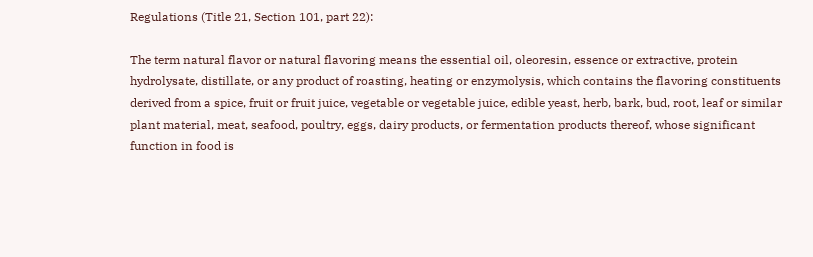Regulations (Title 21, Section 101, part 22):

The term natural flavor or natural flavoring means the essential oil, oleoresin, essence or extractive, protein hydrolysate, distillate, or any product of roasting, heating or enzymolysis, which contains the flavoring constituents derived from a spice, fruit or fruit juice, vegetable or vegetable juice, edible yeast, herb, bark, bud, root, leaf or similar plant material, meat, seafood, poultry, eggs, dairy products, or fermentation products thereof, whose significant function in food is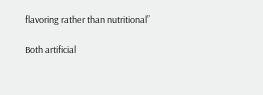flavoring rather than nutritional”

Both artificial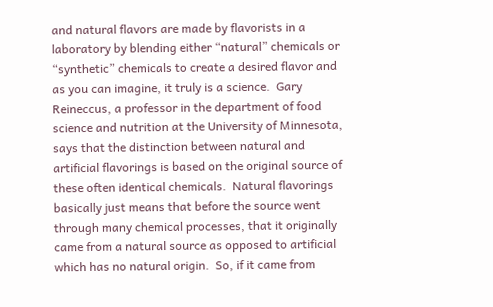and natural flavors are made by flavorists in a laboratory by blending either “natural” chemicals or “synthetic” chemicals to create a desired flavor and as you can imagine, it truly is a science.  Gary Reineccus, a professor in the department of food science and nutrition at the University of Minnesota, says that the distinction between natural and artificial flavorings is based on the original source of these often identical chemicals.  Natural flavorings basically just means that before the source went through many chemical processes, that it originally came from a natural source as opposed to artificial which has no natural origin.  So, if it came from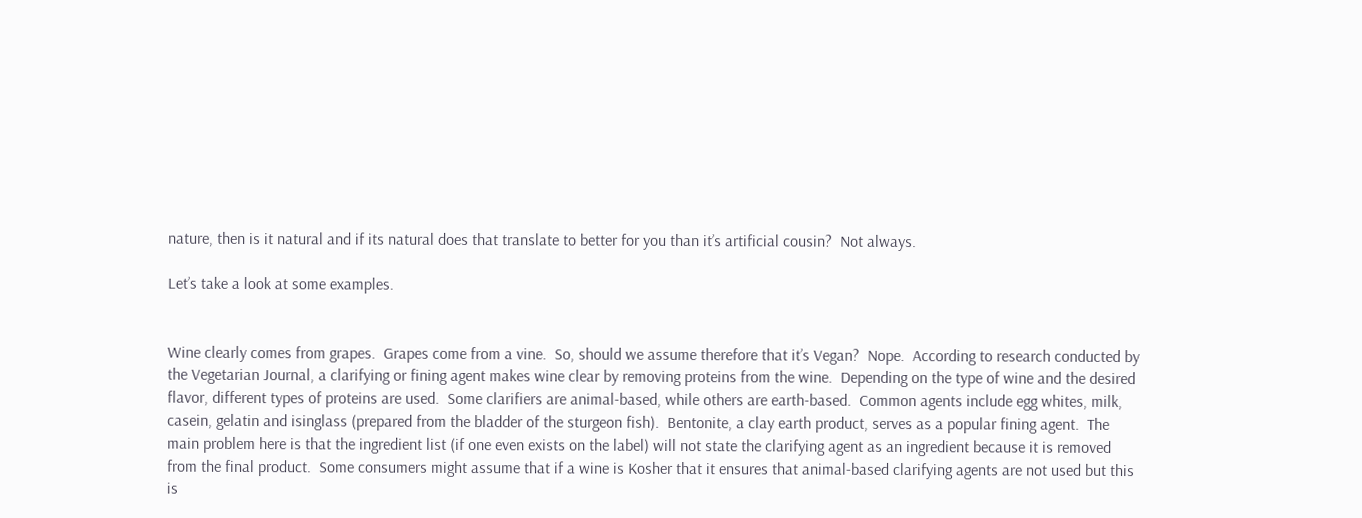nature, then is it natural and if its natural does that translate to better for you than it’s artificial cousin?  Not always.

Let’s take a look at some examples.


Wine clearly comes from grapes.  Grapes come from a vine.  So, should we assume therefore that it’s Vegan?  Nope.  According to research conducted by the Vegetarian Journal, a clarifying or fining agent makes wine clear by removing proteins from the wine.  Depending on the type of wine and the desired flavor, different types of proteins are used.  Some clarifiers are animal-based, while others are earth-based.  Common agents include egg whites, milk, casein, gelatin and isinglass (prepared from the bladder of the sturgeon fish).  Bentonite, a clay earth product, serves as a popular fining agent.  The main problem here is that the ingredient list (if one even exists on the label) will not state the clarifying agent as an ingredient because it is removed from the final product.  Some consumers might assume that if a wine is Kosher that it ensures that animal-based clarifying agents are not used but this is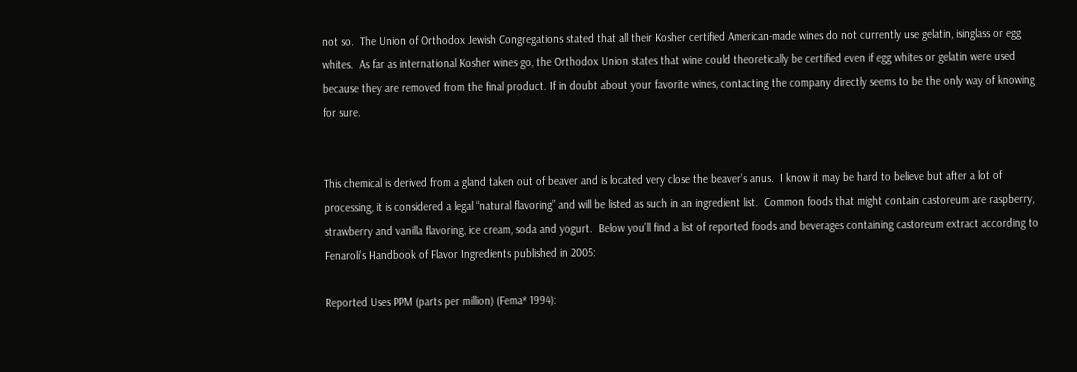not so.  The Union of Orthodox Jewish Congregations stated that all their Kosher certified American-made wines do not currently use gelatin, isinglass or egg whites.  As far as international Kosher wines go, the Orthodox Union states that wine could theoretically be certified even if egg whites or gelatin were used because they are removed from the final product. If in doubt about your favorite wines, contacting the company directly seems to be the only way of knowing for sure.


This chemical is derived from a gland taken out of beaver and is located very close the beaver’s anus.  I know it may be hard to believe but after a lot of processing, it is considered a legal “natural flavoring” and will be listed as such in an ingredient list.  Common foods that might contain castoreum are raspberry, strawberry and vanilla flavoring, ice cream, soda and yogurt.  Below you’ll find a list of reported foods and beverages containing castoreum extract according to Fenaroli’s Handbook of Flavor Ingredients published in 2005:

Reported Uses PPM (parts per million) (Fema* 1994):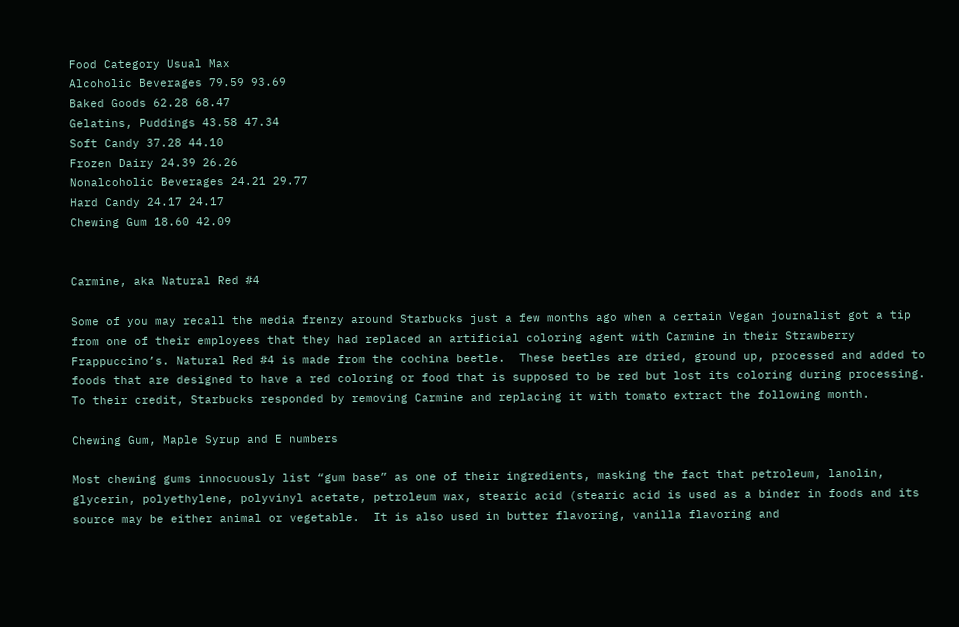Food Category Usual Max
Alcoholic Beverages 79.59 93.69
Baked Goods 62.28 68.47
Gelatins, Puddings 43.58 47.34
Soft Candy 37.28 44.10
Frozen Dairy 24.39 26.26
Nonalcoholic Beverages 24.21 29.77
Hard Candy 24.17 24.17
Chewing Gum 18.60 42.09


Carmine, aka Natural Red #4

Some of you may recall the media frenzy around Starbucks just a few months ago when a certain Vegan journalist got a tip from one of their employees that they had replaced an artificial coloring agent with Carmine in their Strawberry Frappuccino’s. Natural Red #4 is made from the cochina beetle.  These beetles are dried, ground up, processed and added to foods that are designed to have a red coloring or food that is supposed to be red but lost its coloring during processing.  To their credit, Starbucks responded by removing Carmine and replacing it with tomato extract the following month.

Chewing Gum, Maple Syrup and E numbers

Most chewing gums innocuously list “gum base” as one of their ingredients, masking the fact that petroleum, lanolin, glycerin, polyethylene, polyvinyl acetate, petroleum wax, stearic acid (stearic acid is used as a binder in foods and its source may be either animal or vegetable.  It is also used in butter flavoring, vanilla flavoring and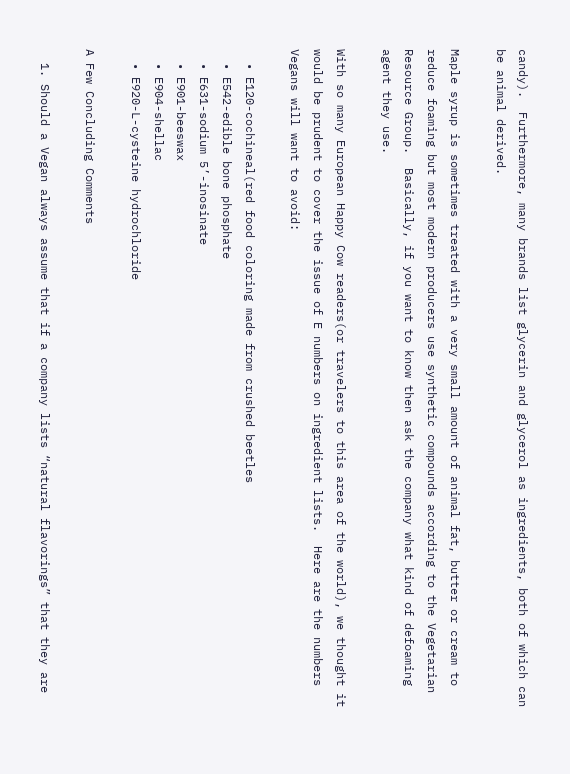candy).  Furthermore, many brands list glycerin and glycerol as ingredients, both of which can be animal derived.

Maple syrup is sometimes treated with a very small amount of animal fat, butter or cream to reduce foaming but most modern producers use synthetic compounds according to the Vegetarian Resource Group.  Basically, if you want to know then ask the company what kind of defoaming agent they use.

With so many European Happy Cow readers(or travelers to this area of the world), we thought it would be prudent to cover the issue of E numbers on ingredient lists.  Here are the numbers Vegans will want to avoid:

  • E120-cochineal(red food coloring made from crushed beetles
  • E542-edible bone phosphate
  • E631-sodium 5’-inosinate
  • E901-beeswax
  • E904-shellac
  • E920-L-cysteine hydrochloride

A Few Concluding Comments

  1. Should a Vegan always assume that if a company lists “natural flavorings” that they are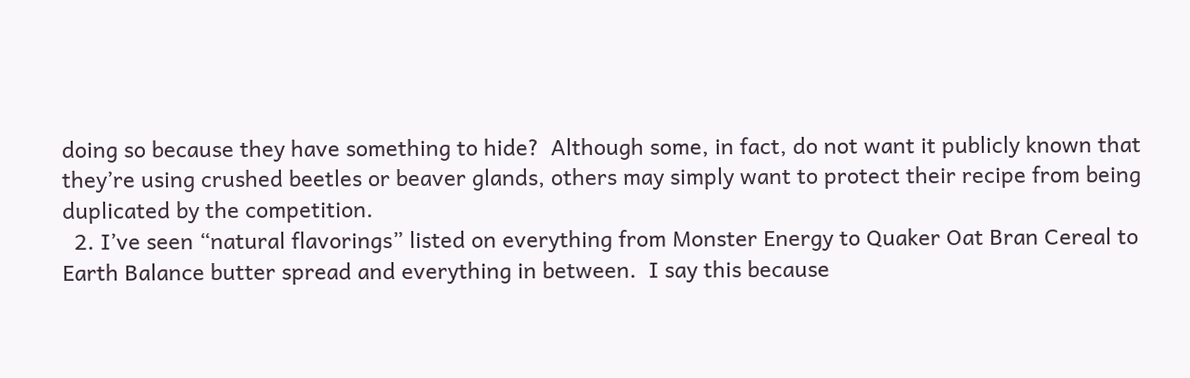doing so because they have something to hide?  Although some, in fact, do not want it publicly known that they’re using crushed beetles or beaver glands, others may simply want to protect their recipe from being duplicated by the competition.
  2. I’ve seen “natural flavorings” listed on everything from Monster Energy to Quaker Oat Bran Cereal to Earth Balance butter spread and everything in between.  I say this because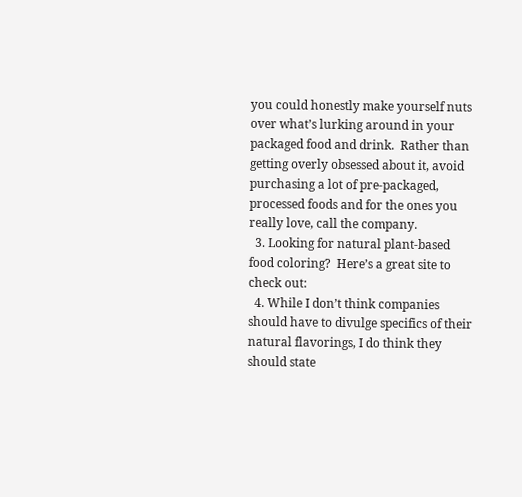you could honestly make yourself nuts over what’s lurking around in your packaged food and drink.  Rather than getting overly obsessed about it, avoid purchasing a lot of pre-packaged, processed foods and for the ones you really love, call the company.
  3. Looking for natural plant-based food coloring?  Here’s a great site to check out:
  4. While I don’t think companies should have to divulge specifics of their natural flavorings, I do think they should state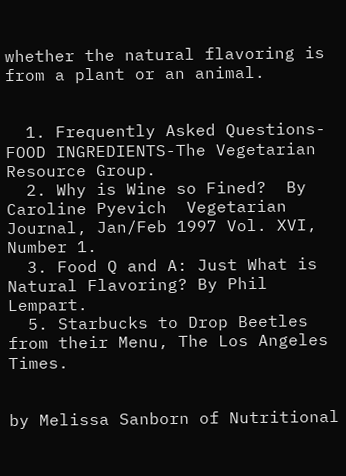whether the natural flavoring is from a plant or an animal.


  1. Frequently Asked Questions-FOOD INGREDIENTS-The Vegetarian Resource Group.
  2. Why is Wine so Fined?  By Caroline Pyevich  Vegetarian Journal, Jan/Feb 1997 Vol. XVI, Number 1.
  3. Food Q and A: Just What is Natural Flavoring? By Phil Lempart.
  5. Starbucks to Drop Beetles from their Menu, The Los Angeles Times.


by Melissa Sanborn of Nutritional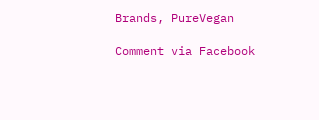Brands, PureVegan

Comment via Facebook